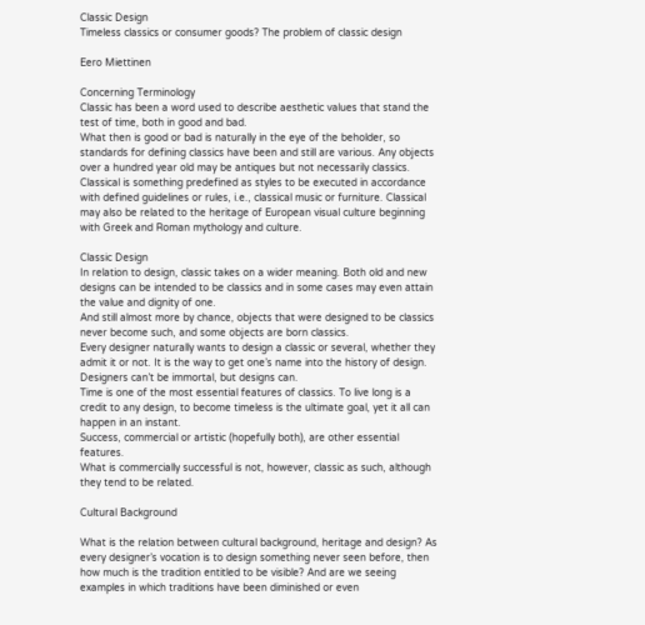Classic Design
Timeless classics or consumer goods? The problem of classic design

Eero Miettinen

Concerning Terminology
Classic has been a word used to describe aesthetic values that stand the test of time, both in good and bad.
What then is good or bad is naturally in the eye of the beholder, so standards for defining classics have been and still are various. Any objects over a hundred year old may be antiques but not necessarily classics.
Classical is something predefined as styles to be executed in accordance with defined guidelines or rules, i.e., classical music or furniture. Classical may also be related to the heritage of European visual culture beginning with Greek and Roman mythology and culture.

Classic Design
In relation to design, classic takes on a wider meaning. Both old and new designs can be intended to be classics and in some cases may even attain the value and dignity of one.
And still almost more by chance, objects that were designed to be classics never become such, and some objects are born classics.
Every designer naturally wants to design a classic or several, whether they admit it or not. It is the way to get one’s name into the history of design. Designers can’t be immortal, but designs can.
Time is one of the most essential features of classics. To live long is a credit to any design, to become timeless is the ultimate goal, yet it all can happen in an instant.
Success, commercial or artistic (hopefully both), are other essential features.
What is commercially successful is not, however, classic as such, although they tend to be related.

Cultural Background

What is the relation between cultural background, heritage and design? As every designer’s vocation is to design something never seen before, then how much is the tradition entitled to be visible? And are we seeing examples in which traditions have been diminished or even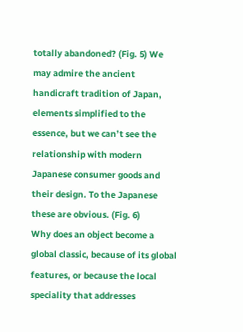totally abandoned? (Fig. 5) We may admire the ancient handicraft tradition of Japan, elements simplified to the essence, but we can’t see the relationship with modern Japanese consumer goods and their design. To the Japanese these are obvious. (Fig. 6)
Why does an object become a global classic, because of its global features, or because the local speciality that addresses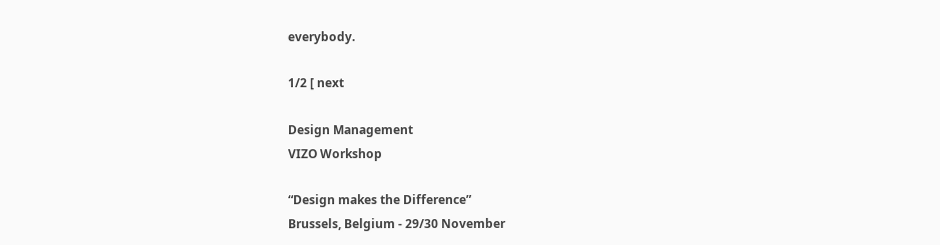everybody.

1/2 [ next

Design Management
VIZO Workshop

“Design makes the Difference”
Brussels, Belgium - 29/30 November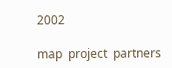2002

map  project  partners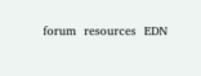forum  resources  EDN